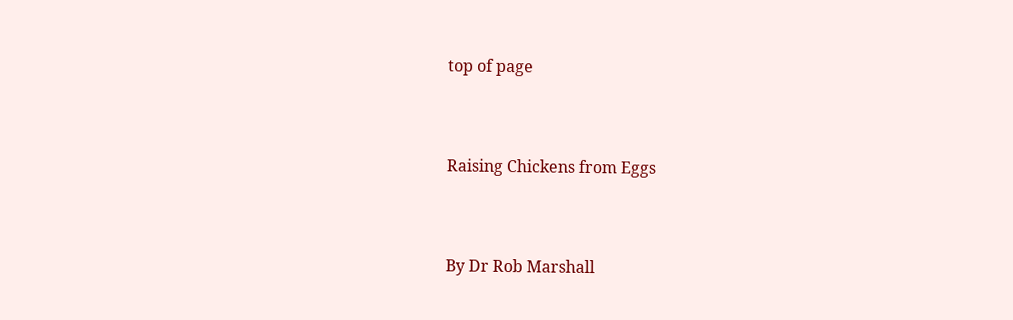top of page


Raising Chickens from Eggs


By Dr Rob Marshall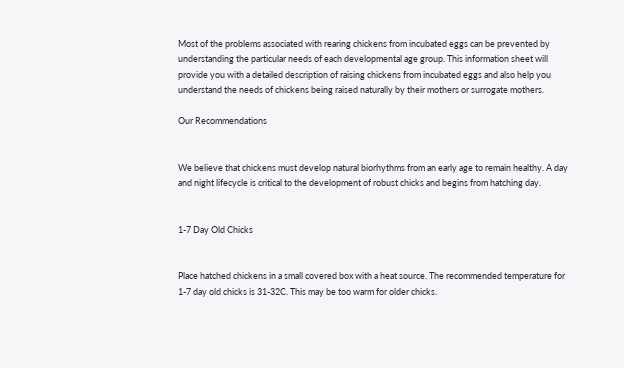Most of the problems associated with rearing chickens from incubated eggs can be prevented by understanding the particular needs of each developmental age group. This information sheet will provide you with a detailed description of raising chickens from incubated eggs and also help you understand the needs of chickens being raised naturally by their mothers or surrogate mothers.

Our Recommendations


We believe that chickens must develop natural biorhythms from an early age to remain healthy. A day and night lifecycle is critical to the development of robust chicks and begins from hatching day.


1-7 Day Old Chicks


Place hatched chickens in a small covered box with a heat source. The recommended temperature for 1-7 day old chicks is 31-32C. This may be too warm for older chicks.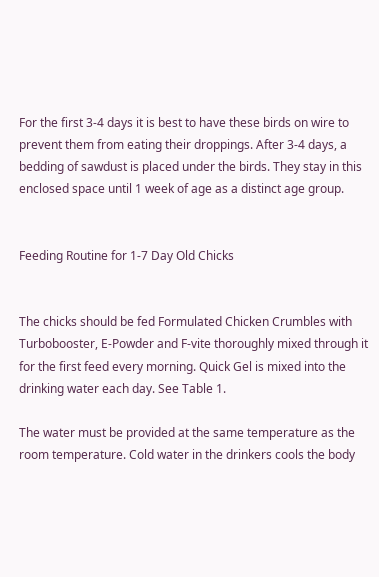For the first 3-4 days it is best to have these birds on wire to prevent them from eating their droppings. After 3-4 days, a bedding of sawdust is placed under the birds. They stay in this enclosed space until 1 week of age as a distinct age group.


Feeding Routine for 1-7 Day Old Chicks


The chicks should be fed Formulated Chicken Crumbles with Turbobooster, E-Powder and F-vite thoroughly mixed through it for the first feed every morning. Quick Gel is mixed into the drinking water each day. See Table 1.

The water must be provided at the same temperature as the room temperature. Cold water in the drinkers cools the body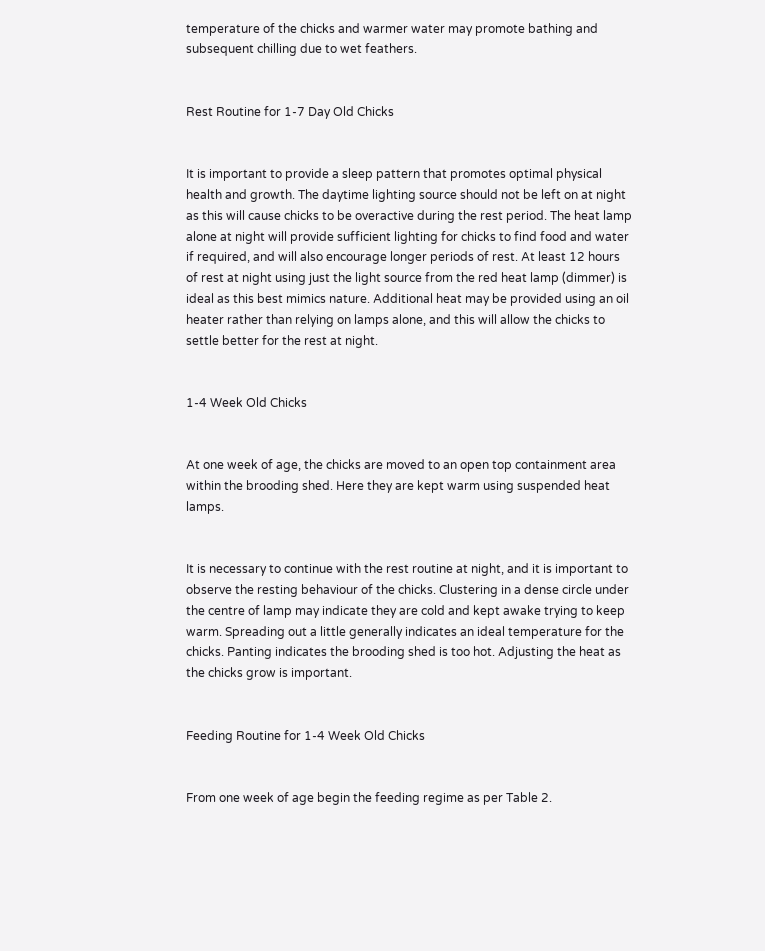temperature of the chicks and warmer water may promote bathing and subsequent chilling due to wet feathers.


Rest Routine for 1-7 Day Old Chicks


It is important to provide a sleep pattern that promotes optimal physical health and growth. The daytime lighting source should not be left on at night as this will cause chicks to be overactive during the rest period. The heat lamp alone at night will provide sufficient lighting for chicks to find food and water if required, and will also encourage longer periods of rest. At least 12 hours of rest at night using just the light source from the red heat lamp (dimmer) is ideal as this best mimics nature. Additional heat may be provided using an oil heater rather than relying on lamps alone, and this will allow the chicks to settle better for the rest at night.


1-4 Week Old Chicks


At one week of age, the chicks are moved to an open top containment area within the brooding shed. Here they are kept warm using suspended heat lamps.


It is necessary to continue with the rest routine at night, and it is important to observe the resting behaviour of the chicks. Clustering in a dense circle under the centre of lamp may indicate they are cold and kept awake trying to keep warm. Spreading out a little generally indicates an ideal temperature for the chicks. Panting indicates the brooding shed is too hot. Adjusting the heat as the chicks grow is important.


Feeding Routine for 1-4 Week Old Chicks


From one week of age begin the feeding regime as per Table 2.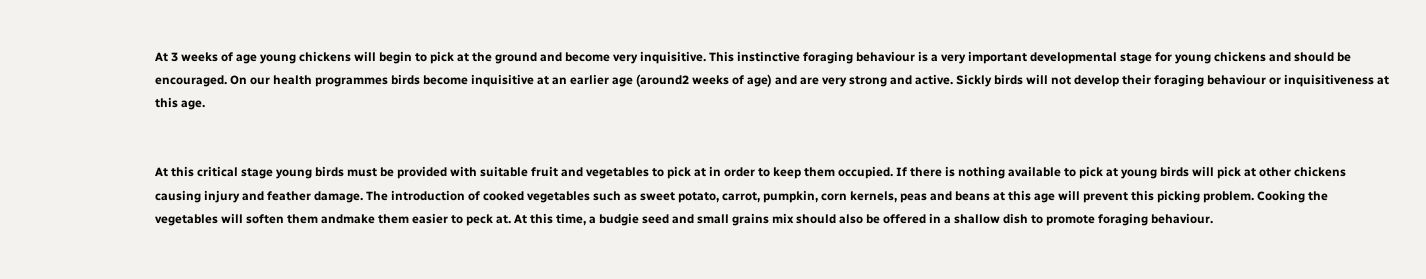At 3 weeks of age young chickens will begin to pick at the ground and become very inquisitive. This instinctive foraging behaviour is a very important developmental stage for young chickens and should be encouraged. On our health programmes birds become inquisitive at an earlier age (around2 weeks of age) and are very strong and active. Sickly birds will not develop their foraging behaviour or inquisitiveness at this age.


At this critical stage young birds must be provided with suitable fruit and vegetables to pick at in order to keep them occupied. If there is nothing available to pick at young birds will pick at other chickens causing injury and feather damage. The introduction of cooked vegetables such as sweet potato, carrot, pumpkin, corn kernels, peas and beans at this age will prevent this picking problem. Cooking the vegetables will soften them andmake them easier to peck at. At this time, a budgie seed and small grains mix should also be offered in a shallow dish to promote foraging behaviour.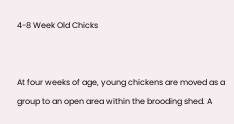4-8 Week Old Chicks


At four weeks of age, young chickens are moved as a group to an open area within the brooding shed. A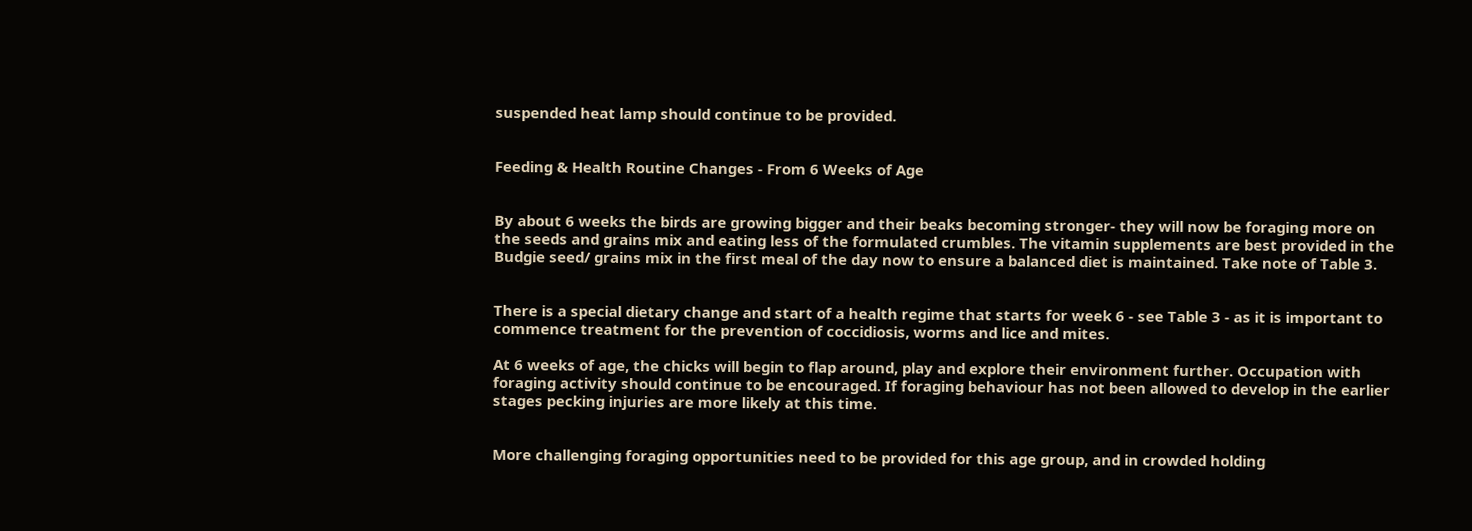suspended heat lamp should continue to be provided.


Feeding & Health Routine Changes - From 6 Weeks of Age


By about 6 weeks the birds are growing bigger and their beaks becoming stronger- they will now be foraging more on the seeds and grains mix and eating less of the formulated crumbles. The vitamin supplements are best provided in the Budgie seed/ grains mix in the first meal of the day now to ensure a balanced diet is maintained. Take note of Table 3.


There is a special dietary change and start of a health regime that starts for week 6 - see Table 3 - as it is important to commence treatment for the prevention of coccidiosis, worms and lice and mites.

At 6 weeks of age, the chicks will begin to flap around, play and explore their environment further. Occupation with foraging activity should continue to be encouraged. If foraging behaviour has not been allowed to develop in the earlier stages pecking injuries are more likely at this time.


More challenging foraging opportunities need to be provided for this age group, and in crowded holding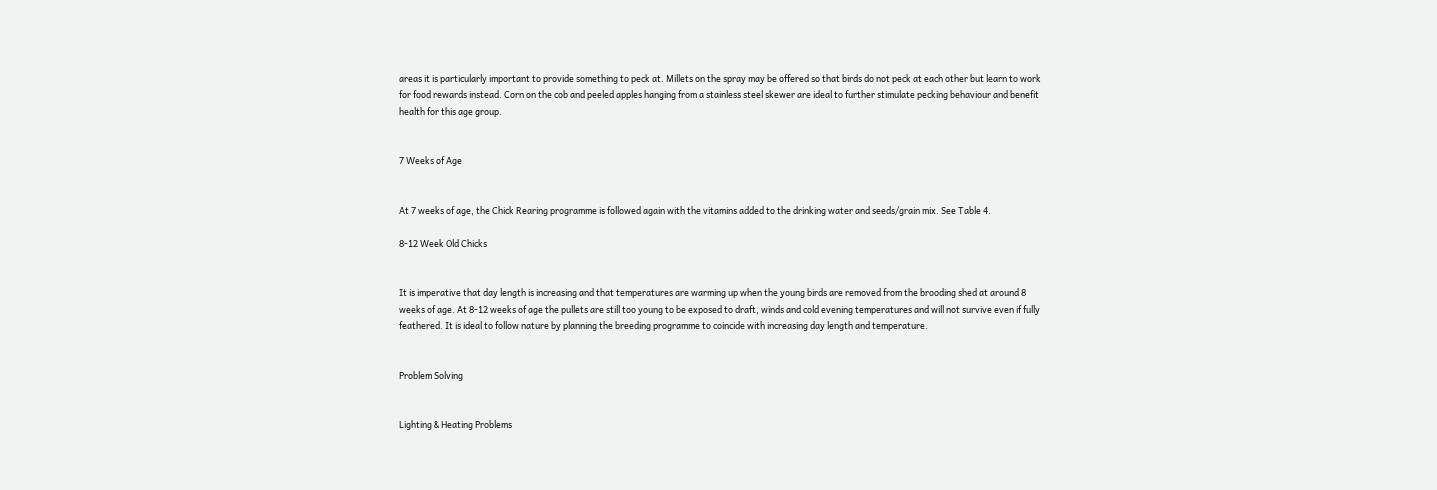areas it is particularly important to provide something to peck at. Millets on the spray may be offered so that birds do not peck at each other but learn to work for food rewards instead. Corn on the cob and peeled apples hanging from a stainless steel skewer are ideal to further stimulate pecking behaviour and benefit health for this age group.


7 Weeks of Age


At 7 weeks of age, the Chick Rearing programme is followed again with the vitamins added to the drinking water and seeds/grain mix. See Table 4.

8-12 Week Old Chicks


It is imperative that day length is increasing and that temperatures are warming up when the young birds are removed from the brooding shed at around 8 weeks of age. At 8-12 weeks of age the pullets are still too young to be exposed to draft, winds and cold evening temperatures and will not survive even if fully feathered. It is ideal to follow nature by planning the breeding programme to coincide with increasing day length and temperature.


Problem Solving


Lighting & Heating Problems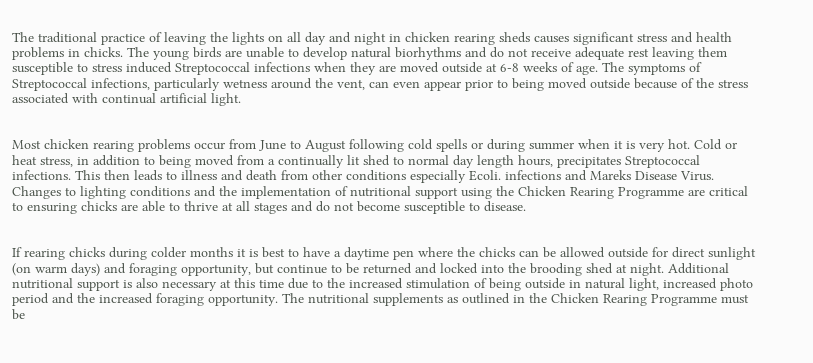The traditional practice of leaving the lights on all day and night in chicken rearing sheds causes significant stress and health problems in chicks. The young birds are unable to develop natural biorhythms and do not receive adequate rest leaving them susceptible to stress induced Streptococcal infections when they are moved outside at 6-8 weeks of age. The symptoms of Streptococcal infections, particularly wetness around the vent, can even appear prior to being moved outside because of the stress associated with continual artificial light.


Most chicken rearing problems occur from June to August following cold spells or during summer when it is very hot. Cold or heat stress, in addition to being moved from a continually lit shed to normal day length hours, precipitates Streptococcal infections. This then leads to illness and death from other conditions especially Ecoli. infections and Mareks Disease Virus. Changes to lighting conditions and the implementation of nutritional support using the Chicken Rearing Programme are critical to ensuring chicks are able to thrive at all stages and do not become susceptible to disease.


If rearing chicks during colder months it is best to have a daytime pen where the chicks can be allowed outside for direct sunlight (on warm days) and foraging opportunity, but continue to be returned and locked into the brooding shed at night. Additional nutritional support is also necessary at this time due to the increased stimulation of being outside in natural light, increased photo period and the increased foraging opportunity. The nutritional supplements as outlined in the Chicken Rearing Programme must be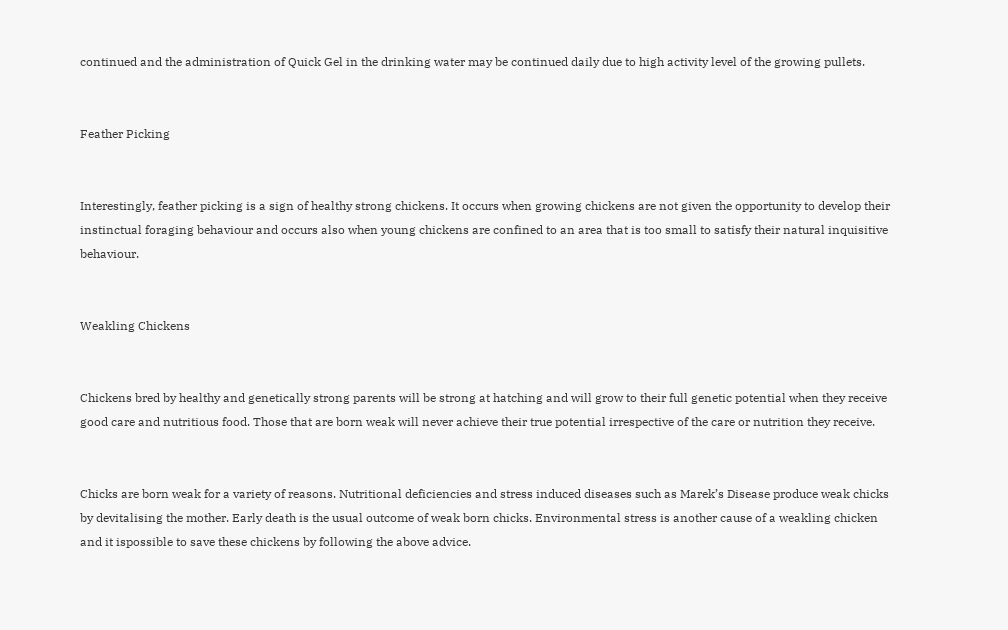continued and the administration of Quick Gel in the drinking water may be continued daily due to high activity level of the growing pullets.


Feather Picking


Interestingly, feather picking is a sign of healthy strong chickens. It occurs when growing chickens are not given the opportunity to develop their instinctual foraging behaviour and occurs also when young chickens are confined to an area that is too small to satisfy their natural inquisitive behaviour.


Weakling Chickens


Chickens bred by healthy and genetically strong parents will be strong at hatching and will grow to their full genetic potential when they receive good care and nutritious food. Those that are born weak will never achieve their true potential irrespective of the care or nutrition they receive.


Chicks are born weak for a variety of reasons. Nutritional deficiencies and stress induced diseases such as Marek’s Disease produce weak chicks by devitalising the mother. Early death is the usual outcome of weak born chicks. Environmental stress is another cause of a weakling chicken and it ispossible to save these chickens by following the above advice.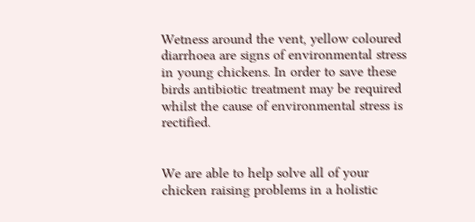Wetness around the vent, yellow coloured diarrhoea are signs of environmental stress in young chickens. In order to save these birds antibiotic treatment may be required whilst the cause of environmental stress is rectified.


We are able to help solve all of your chicken raising problems in a holistic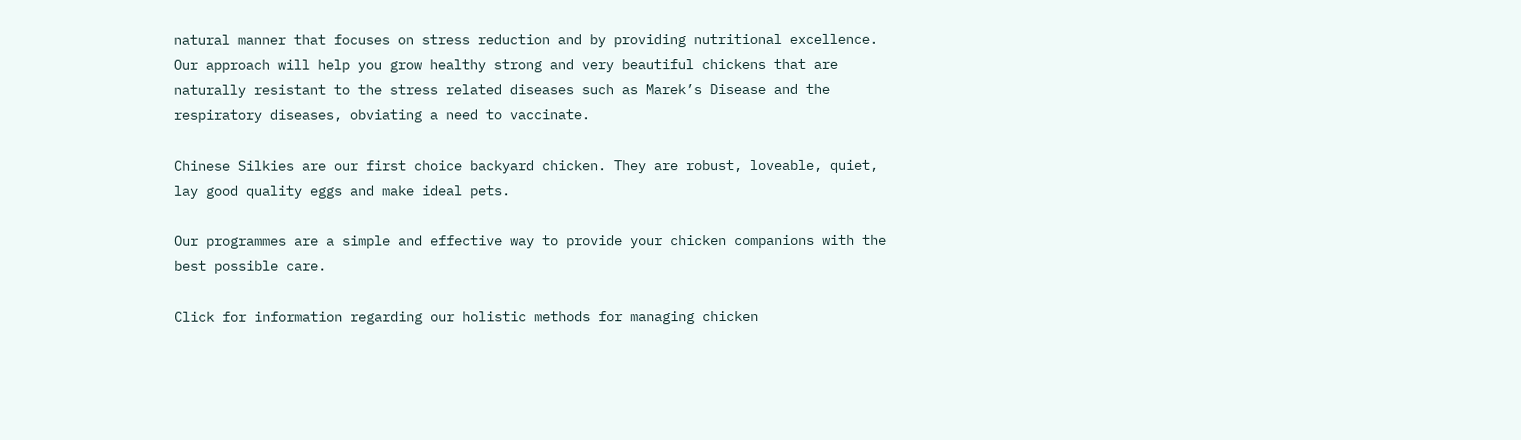natural manner that focuses on stress reduction and by providing nutritional excellence. Our approach will help you grow healthy strong and very beautiful chickens that are naturally resistant to the stress related diseases such as Marek’s Disease and the respiratory diseases, obviating a need to vaccinate.

Chinese Silkies are our first choice backyard chicken. They are robust, loveable, quiet, lay good quality eggs and make ideal pets.

Our programmes are a simple and effective way to provide your chicken companions with the best possible care.

Click for information regarding our holistic methods for managing chicken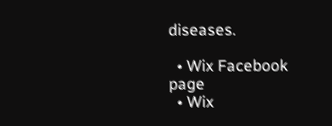diseases.

  • Wix Facebook page
  • Wix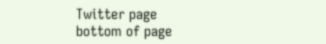Twitter page
bottom of page